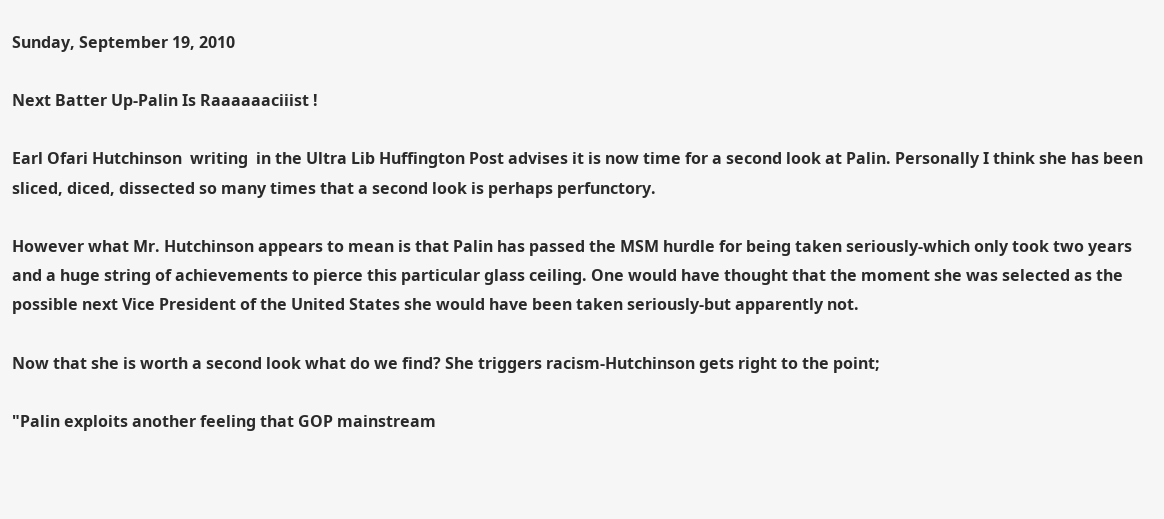Sunday, September 19, 2010

Next Batter Up-Palin Is Raaaaaaciiist !

Earl Ofari Hutchinson  writing  in the Ultra Lib Huffington Post advises it is now time for a second look at Palin. Personally I think she has been sliced, diced, dissected so many times that a second look is perhaps perfunctory.

However what Mr. Hutchinson appears to mean is that Palin has passed the MSM hurdle for being taken seriously-which only took two years and a huge string of achievements to pierce this particular glass ceiling. One would have thought that the moment she was selected as the possible next Vice President of the United States she would have been taken seriously-but apparently not.

Now that she is worth a second look what do we find? She triggers racism-Hutchinson gets right to the point;

"Palin exploits another feeling that GOP mainstream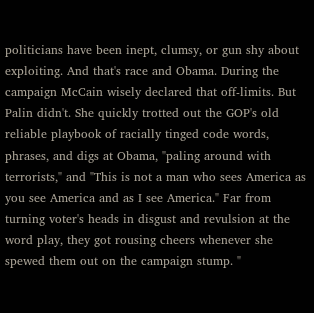politicians have been inept, clumsy, or gun shy about exploiting. And that's race and Obama. During the campaign McCain wisely declared that off-limits. But Palin didn't. She quickly trotted out the GOP's old reliable playbook of racially tinged code words, phrases, and digs at Obama, "paling around with terrorists," and "This is not a man who sees America as you see America and as I see America." Far from turning voter's heads in disgust and revulsion at the word play, they got rousing cheers whenever she spewed them out on the campaign stump. "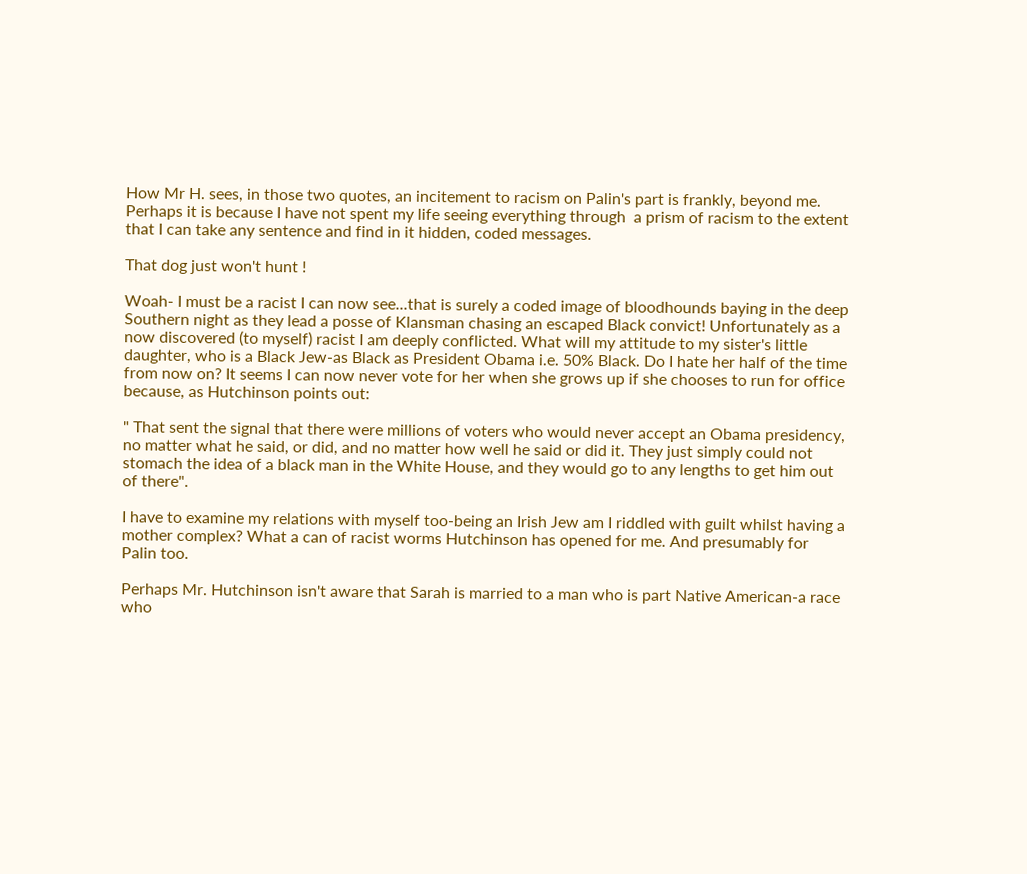How Mr H. sees, in those two quotes, an incitement to racism on Palin's part is frankly, beyond me. Perhaps it is because I have not spent my life seeing everything through  a prism of racism to the extent that I can take any sentence and find in it hidden, coded messages.

That dog just won't hunt !

Woah- I must be a racist I can now see...that is surely a coded image of bloodhounds baying in the deep Southern night as they lead a posse of Klansman chasing an escaped Black convict! Unfortunately as a now discovered (to myself) racist I am deeply conflicted. What will my attitude to my sister's little daughter, who is a Black Jew-as Black as President Obama i.e. 50% Black. Do I hate her half of the time from now on? It seems I can now never vote for her when she grows up if she chooses to run for office because, as Hutchinson points out:

" That sent the signal that there were millions of voters who would never accept an Obama presidency, no matter what he said, or did, and no matter how well he said or did it. They just simply could not stomach the idea of a black man in the White House, and they would go to any lengths to get him out of there".

I have to examine my relations with myself too-being an Irish Jew am I riddled with guilt whilst having a mother complex? What a can of racist worms Hutchinson has opened for me. And presumably for Palin too.

Perhaps Mr. Hutchinson isn't aware that Sarah is married to a man who is part Native American-a race who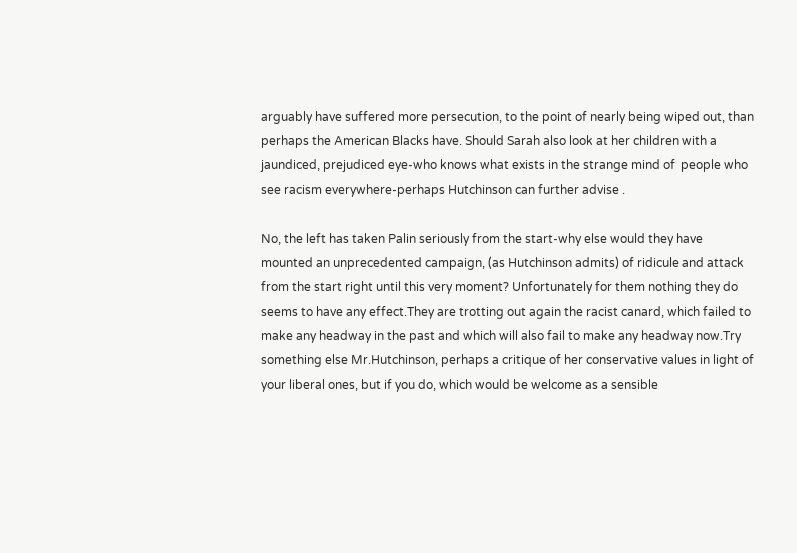arguably have suffered more persecution, to the point of nearly being wiped out, than perhaps the American Blacks have. Should Sarah also look at her children with a jaundiced, prejudiced eye-who knows what exists in the strange mind of  people who see racism everywhere-perhaps Hutchinson can further advise .

No, the left has taken Palin seriously from the start-why else would they have mounted an unprecedented campaign, (as Hutchinson admits) of ridicule and attack from the start right until this very moment? Unfortunately for them nothing they do seems to have any effect.They are trotting out again the racist canard, which failed to make any headway in the past and which will also fail to make any headway now.Try something else Mr.Hutchinson, perhaps a critique of her conservative values in light of your liberal ones, but if you do, which would be welcome as a sensible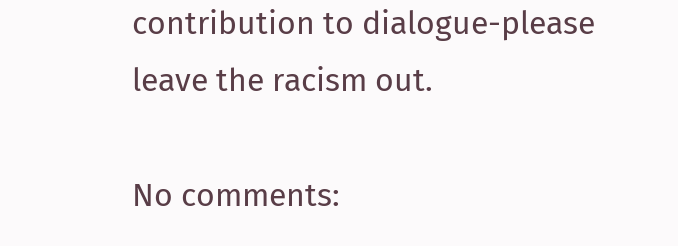contribution to dialogue-please leave the racism out.

No comments: